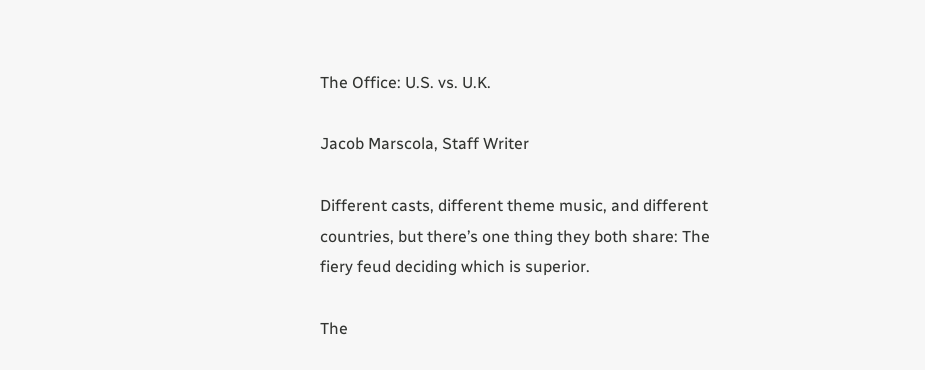The Office: U.S. vs. U.K.

Jacob Marscola, Staff Writer

Different casts, different theme music, and different countries, but there’s one thing they both share: The fiery feud deciding which is superior.

The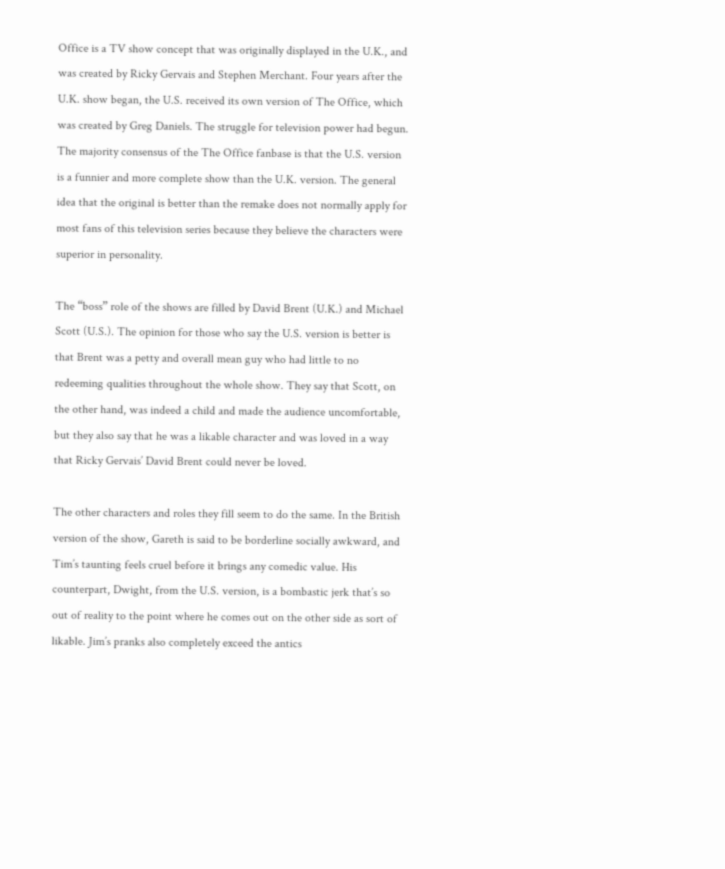Office is a TV show concept that was originally displayed in the U.K., and was created by Ricky Gervais and Stephen Merchant. Four years after the U.K. show began, the U.S. received its own version of The Office, which was created by Greg Daniels. The struggle for television power had begun. The majority consensus of the The Office fanbase is that the U.S. version is a funnier and more complete show than the U.K. version. The general idea that the original is better than the remake does not normally apply for most fans of this television series because they believe the characters were superior in personality.

The “boss” role of the shows are filled by David Brent (U.K.) and Michael Scott (U.S.). The opinion for those who say the U.S. version is better is that Brent was a petty and overall mean guy who had little to no redeeming qualities throughout the whole show. They say that Scott, on the other hand, was indeed a child and made the audience uncomfortable, but they also say that he was a likable character and was loved in a way that Ricky Gervais’ David Brent could never be loved.

The other characters and roles they fill seem to do the same. In the British version of the show, Gareth is said to be borderline socially awkward, and Tim’s taunting feels cruel before it brings any comedic value. His counterpart, Dwight, from the U.S. version, is a bombastic jerk that’s so out of reality to the point where he comes out on the other side as sort of likable. Jim’s pranks also completely exceed the antics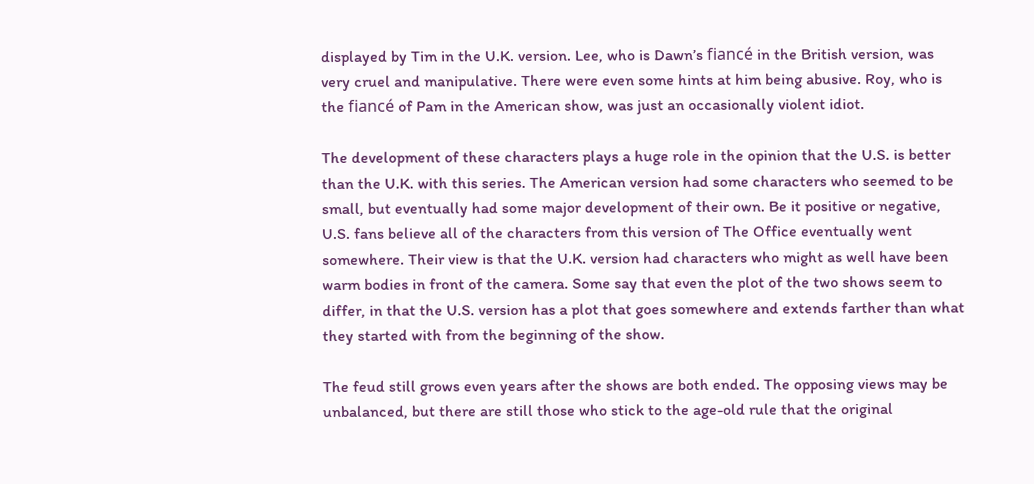displayed by Tim in the U.K. version. Lee, who is Dawn’s fiancé in the British version, was very cruel and manipulative. There were even some hints at him being abusive. Roy, who is the fiancé of Pam in the American show, was just an occasionally violent idiot.

The development of these characters plays a huge role in the opinion that the U.S. is better than the U.K. with this series. The American version had some characters who seemed to be small, but eventually had some major development of their own. Be it positive or negative, U.S. fans believe all of the characters from this version of The Office eventually went somewhere. Their view is that the U.K. version had characters who might as well have been warm bodies in front of the camera. Some say that even the plot of the two shows seem to differ, in that the U.S. version has a plot that goes somewhere and extends farther than what they started with from the beginning of the show.

The feud still grows even years after the shows are both ended. The opposing views may be unbalanced, but there are still those who stick to the age-old rule that the original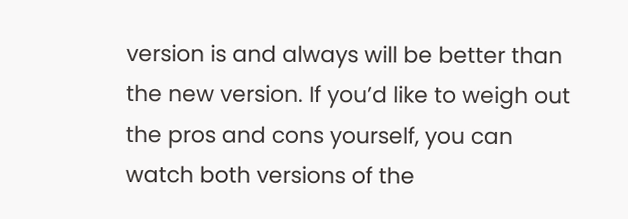version is and always will be better than the new version. If you’d like to weigh out the pros and cons yourself, you can watch both versions of the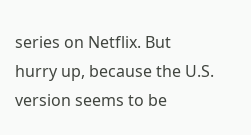series on Netflix. But hurry up, because the U.S. version seems to be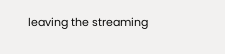leaving the streaming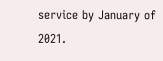service by January of 2021.